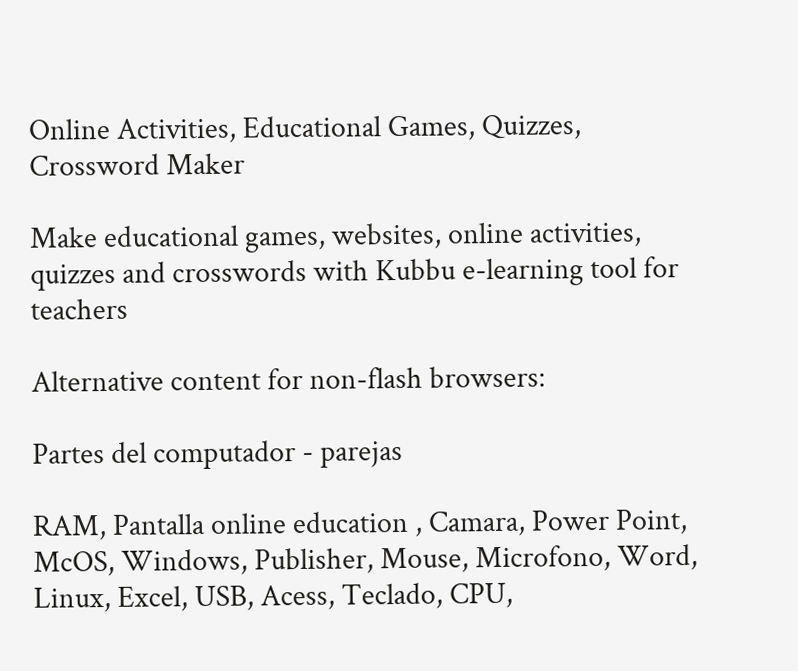Online Activities, Educational Games, Quizzes, Crossword Maker

Make educational games, websites, online activities, quizzes and crosswords with Kubbu e-learning tool for teachers

Alternative content for non-flash browsers:

Partes del computador - parejas

RAM, Pantalla online education , Camara, Power Point, McOS, Windows, Publisher, Mouse, Microfono, Word, Linux, Excel, USB, Acess, Teclado, CPU,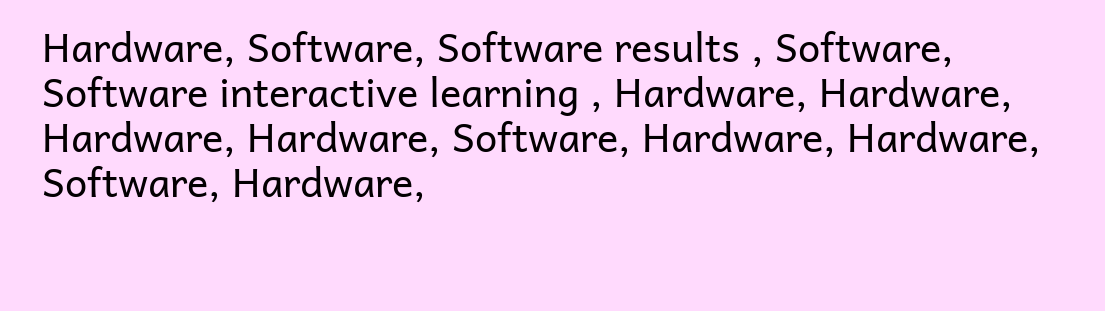Hardware, Software, Software results , Software, Software interactive learning , Hardware, Hardware, Hardware, Hardware, Software, Hardware, Hardware, Software, Hardware,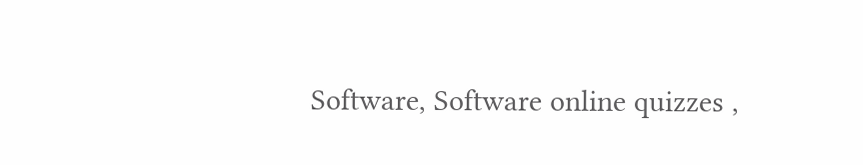Software, Software online quizzes ,